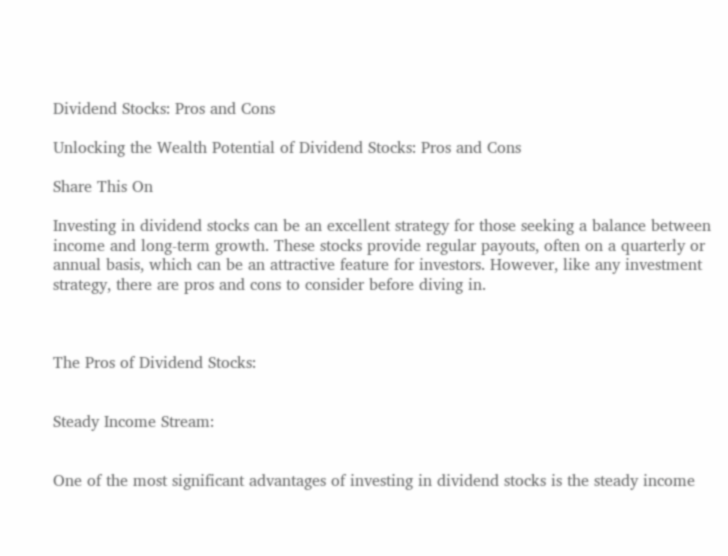Dividend Stocks: Pros and Cons

Unlocking the Wealth Potential of Dividend Stocks: Pros and Cons

Share This On

Investing in dividend stocks can be an excellent strategy for those seeking a balance between income and long-term growth. These stocks provide regular payouts, often on a quarterly or annual basis, which can be an attractive feature for investors. However, like any investment strategy, there are pros and cons to consider before diving in.



The Pros of Dividend Stocks:


Steady Income Stream:


One of the most significant advantages of investing in dividend stocks is the steady income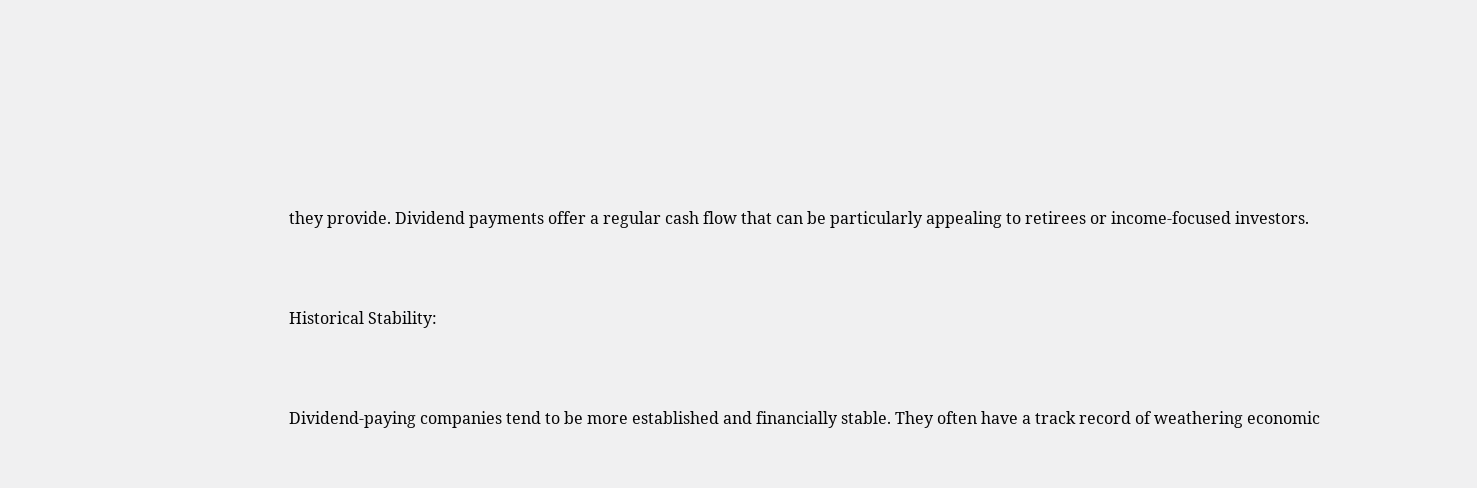they provide. Dividend payments offer a regular cash flow that can be particularly appealing to retirees or income-focused investors.


Historical Stability:


Dividend-paying companies tend to be more established and financially stable. They often have a track record of weathering economic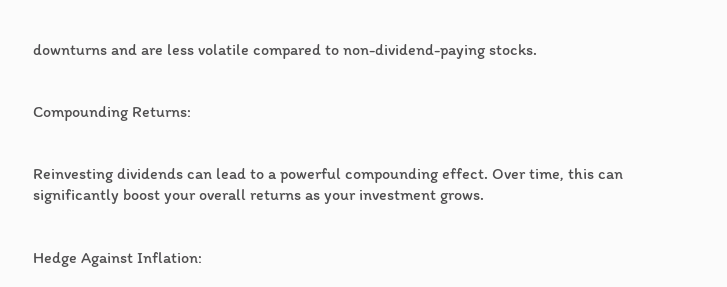downturns and are less volatile compared to non-dividend-paying stocks.


Compounding Returns:


Reinvesting dividends can lead to a powerful compounding effect. Over time, this can significantly boost your overall returns as your investment grows.


Hedge Against Inflation: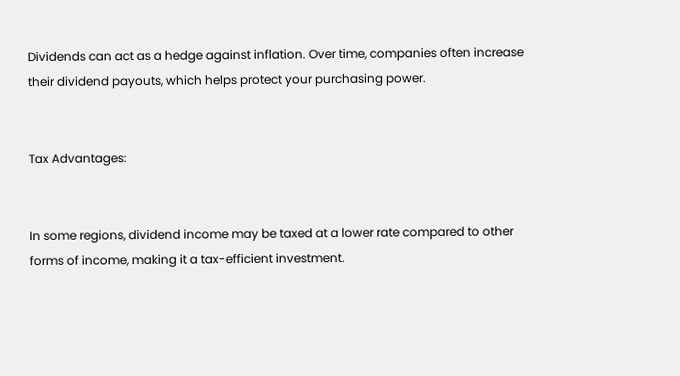Dividends can act as a hedge against inflation. Over time, companies often increase their dividend payouts, which helps protect your purchasing power.


Tax Advantages:


In some regions, dividend income may be taxed at a lower rate compared to other forms of income, making it a tax-efficient investment.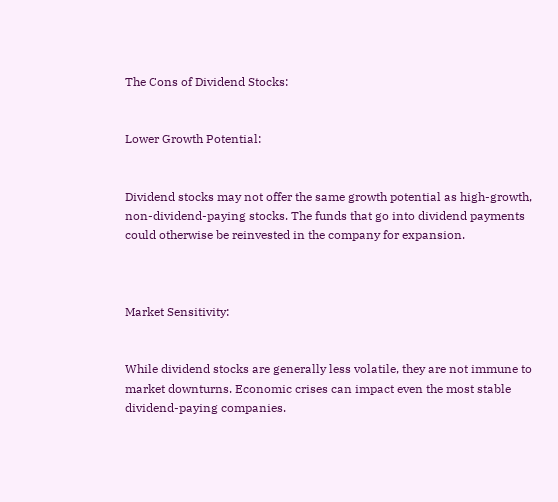The Cons of Dividend Stocks:


Lower Growth Potential:


Dividend stocks may not offer the same growth potential as high-growth, non-dividend-paying stocks. The funds that go into dividend payments could otherwise be reinvested in the company for expansion.



Market Sensitivity:


While dividend stocks are generally less volatile, they are not immune to market downturns. Economic crises can impact even the most stable dividend-paying companies.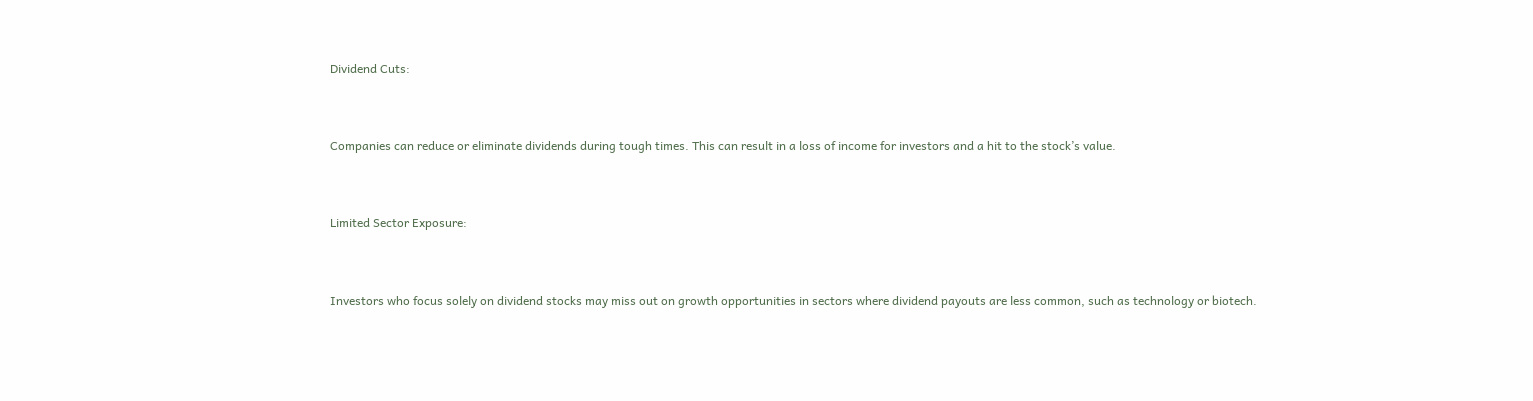Dividend Cuts:


Companies can reduce or eliminate dividends during tough times. This can result in a loss of income for investors and a hit to the stock’s value.


Limited Sector Exposure:


Investors who focus solely on dividend stocks may miss out on growth opportunities in sectors where dividend payouts are less common, such as technology or biotech.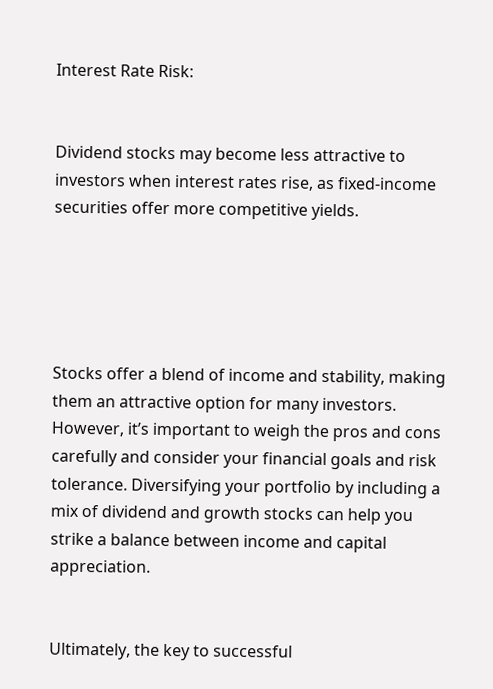Interest Rate Risk:


Dividend stocks may become less attractive to investors when interest rates rise, as fixed-income securities offer more competitive yields.





Stocks offer a blend of income and stability, making them an attractive option for many investors. However, it’s important to weigh the pros and cons carefully and consider your financial goals and risk tolerance. Diversifying your portfolio by including a mix of dividend and growth stocks can help you strike a balance between income and capital appreciation.


Ultimately, the key to successful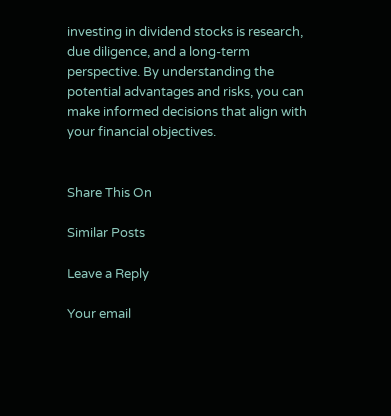investing in dividend stocks is research, due diligence, and a long-term perspective. By understanding the potential advantages and risks, you can make informed decisions that align with your financial objectives.


Share This On

Similar Posts

Leave a Reply

Your email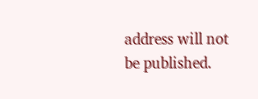address will not be published.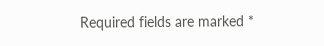Required fields are marked *